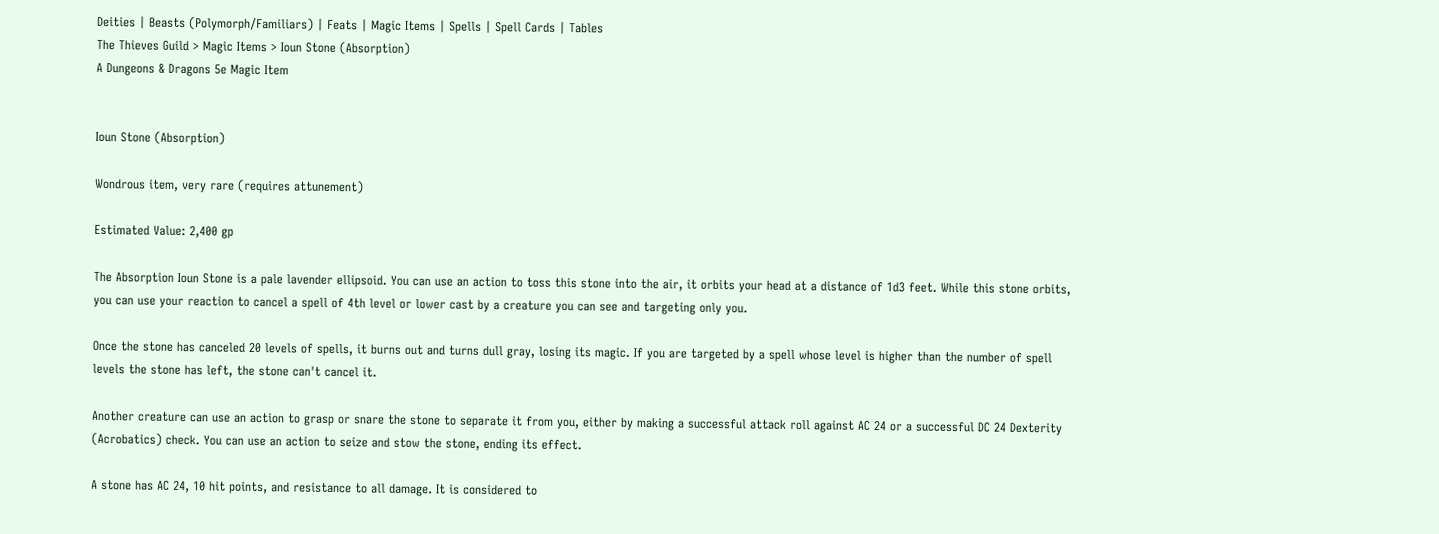Deities | Beasts (Polymorph/Familiars) | Feats | Magic Items | Spells | Spell Cards | Tables
The Thieves Guild > Magic Items > Ioun Stone (Absorption)
A Dungeons & Dragons 5e Magic Item


Ioun Stone (Absorption)

Wondrous item, very rare (requires attunement)

Estimated Value: 2,400 gp

The Absorption Ioun Stone is a pale lavender ellipsoid. You can use an action to toss this stone into the air, it orbits your head at a distance of 1d3 feet. While this stone orbits, you can use your reaction to cancel a spell of 4th level or lower cast by a creature you can see and targeting only you.

Once the stone has canceled 20 levels of spells, it burns out and turns dull gray, losing its magic. If you are targeted by a spell whose level is higher than the number of spell levels the stone has left, the stone can't cancel it.

Another creature can use an action to grasp or snare the stone to separate it from you, either by making a successful attack roll against AC 24 or a successful DC 24 Dexterity (Acrobatics) check. You can use an action to seize and stow the stone, ending its effect.

A stone has AC 24, 10 hit points, and resistance to all damage. It is considered to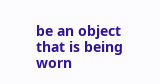be an object that is being worn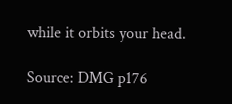while it orbits your head.

Source: DMG p176